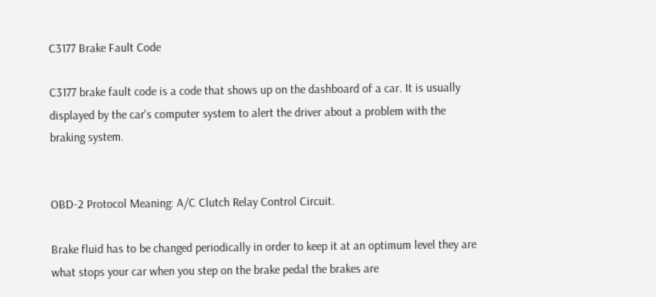C3177 Brake Fault Code

C3177 brake fault code is a code that shows up on the dashboard of a car. It is usually displayed by the car's computer system to alert the driver about a problem with the braking system.


OBD-2 Protocol Meaning: A/C Clutch Relay Control Circuit.

Brake fluid has to be changed periodically in order to keep it at an optimum level they are what stops your car when you step on the brake pedal the brakes are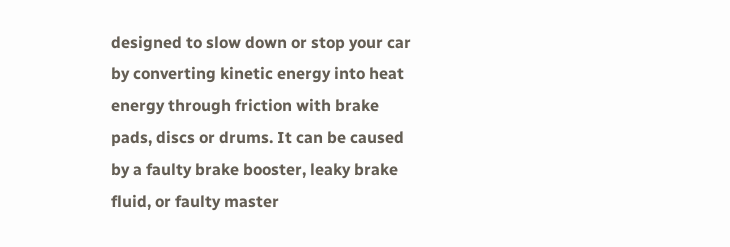designed to slow down or stop your car by converting kinetic energy into heat energy through friction with brake pads, discs or drums. It can be caused by a faulty brake booster, leaky brake fluid, or faulty master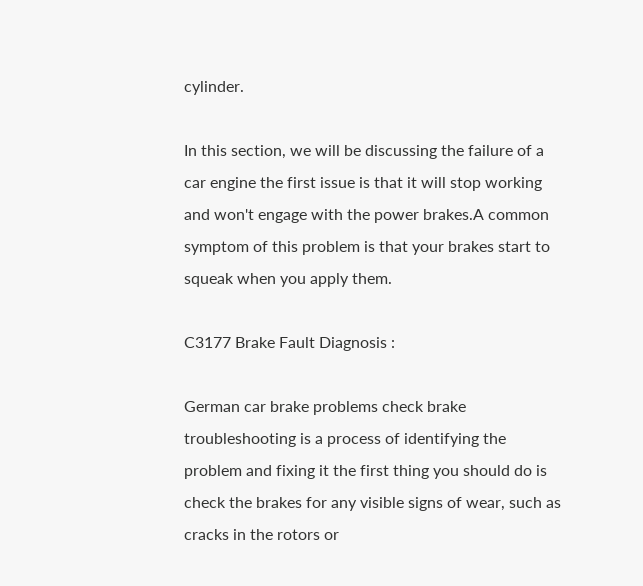cylinder.

In this section, we will be discussing the failure of a car engine the first issue is that it will stop working and won't engage with the power brakes.A common symptom of this problem is that your brakes start to squeak when you apply them.

C3177 Brake Fault Diagnosis :

German car brake problems check brake troubleshooting is a process of identifying the problem and fixing it the first thing you should do is check the brakes for any visible signs of wear, such as cracks in the rotors or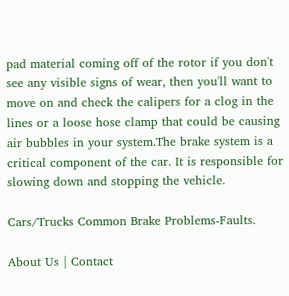pad material coming off of the rotor if you don't see any visible signs of wear, then you'll want to move on and check the calipers for a clog in the lines or a loose hose clamp that could be causing air bubbles in your system.The brake system is a critical component of the car. It is responsible for slowing down and stopping the vehicle.

Cars/Trucks Common Brake Problems-Faults.

About Us | Contact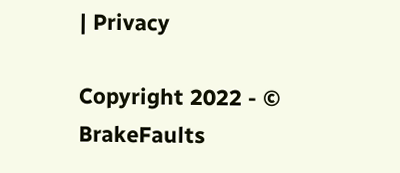| Privacy

Copyright 2022 - © BrakeFaults